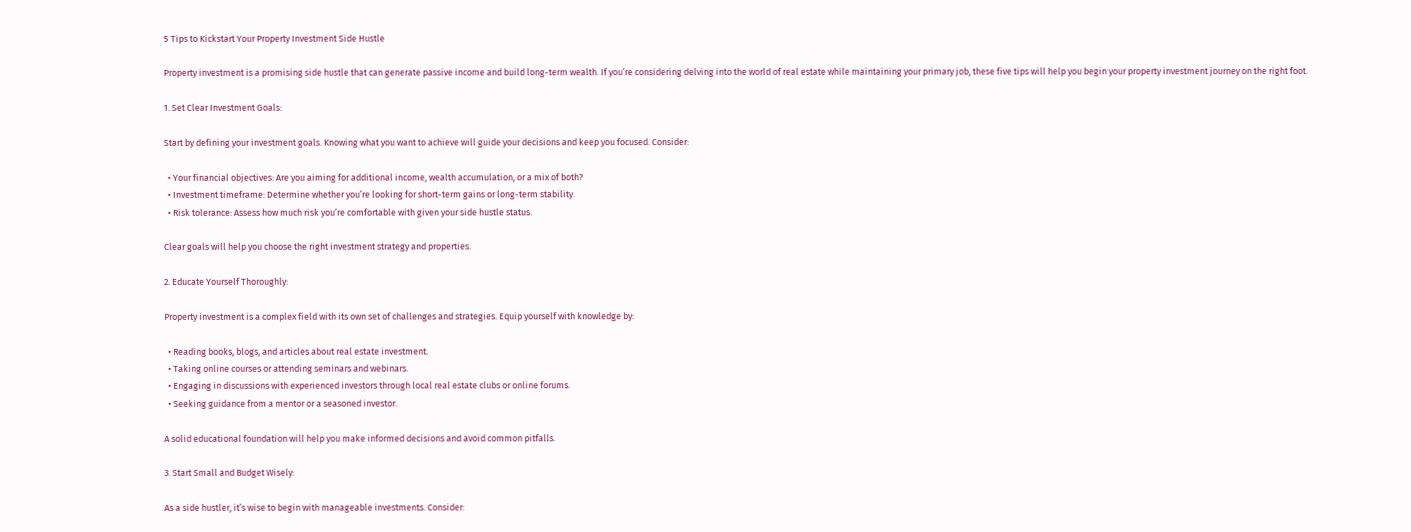5 Tips to Kickstart Your Property Investment Side Hustle

Property investment is a promising side hustle that can generate passive income and build long-term wealth. If you’re considering delving into the world of real estate while maintaining your primary job, these five tips will help you begin your property investment journey on the right foot.

1. Set Clear Investment Goals:

Start by defining your investment goals. Knowing what you want to achieve will guide your decisions and keep you focused. Consider:

  • Your financial objectives: Are you aiming for additional income, wealth accumulation, or a mix of both?
  • Investment timeframe: Determine whether you’re looking for short-term gains or long-term stability.
  • Risk tolerance: Assess how much risk you’re comfortable with given your side hustle status.

Clear goals will help you choose the right investment strategy and properties.

2. Educate Yourself Thoroughly:

Property investment is a complex field with its own set of challenges and strategies. Equip yourself with knowledge by:

  • Reading books, blogs, and articles about real estate investment.
  • Taking online courses or attending seminars and webinars.
  • Engaging in discussions with experienced investors through local real estate clubs or online forums.
  • Seeking guidance from a mentor or a seasoned investor.

A solid educational foundation will help you make informed decisions and avoid common pitfalls.

3. Start Small and Budget Wisely:

As a side hustler, it’s wise to begin with manageable investments. Consider: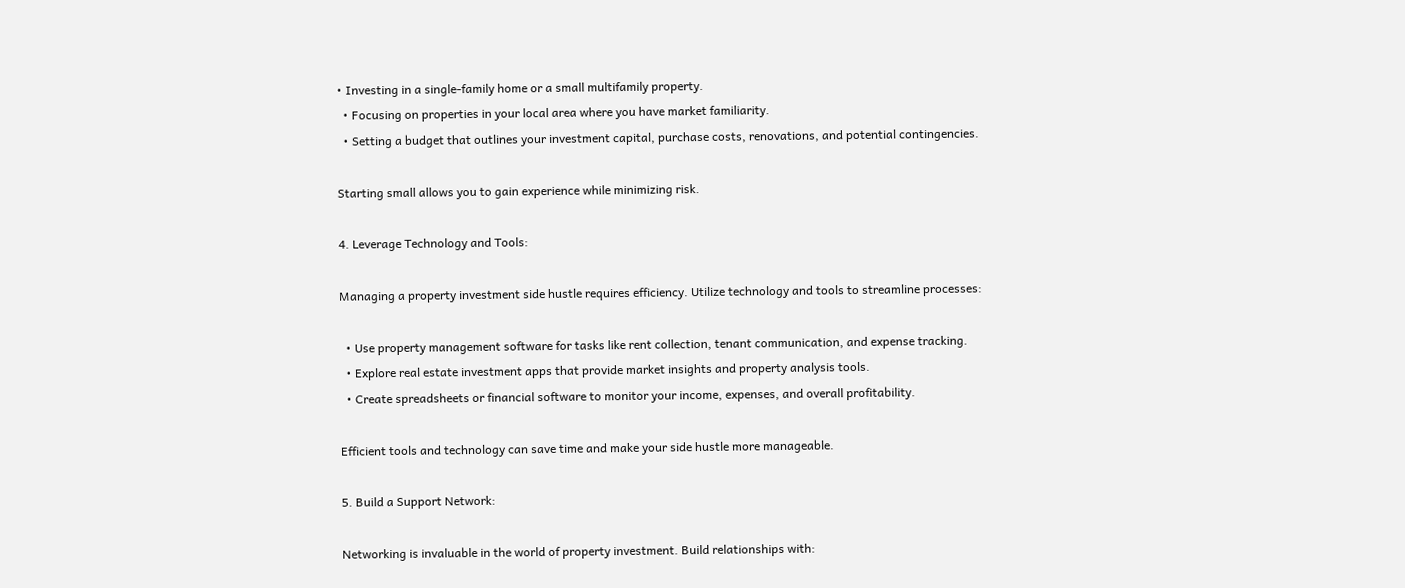• Investing in a single-family home or a small multifamily property.
  • Focusing on properties in your local area where you have market familiarity.
  • Setting a budget that outlines your investment capital, purchase costs, renovations, and potential contingencies.

Starting small allows you to gain experience while minimizing risk.

4. Leverage Technology and Tools:

Managing a property investment side hustle requires efficiency. Utilize technology and tools to streamline processes:

  • Use property management software for tasks like rent collection, tenant communication, and expense tracking.
  • Explore real estate investment apps that provide market insights and property analysis tools.
  • Create spreadsheets or financial software to monitor your income, expenses, and overall profitability.

Efficient tools and technology can save time and make your side hustle more manageable.

5. Build a Support Network:

Networking is invaluable in the world of property investment. Build relationships with: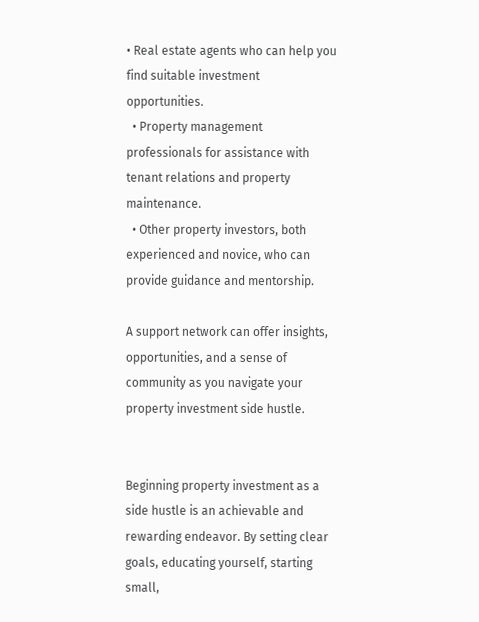• Real estate agents who can help you find suitable investment opportunities.
  • Property management professionals for assistance with tenant relations and property maintenance.
  • Other property investors, both experienced and novice, who can provide guidance and mentorship.

A support network can offer insights, opportunities, and a sense of community as you navigate your property investment side hustle.


Beginning property investment as a side hustle is an achievable and rewarding endeavor. By setting clear goals, educating yourself, starting small,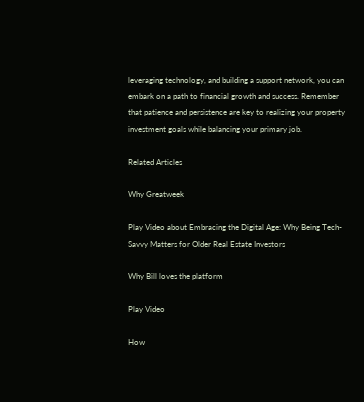leveraging technology, and building a support network, you can embark on a path to financial growth and success. Remember that patience and persistence are key to realizing your property investment goals while balancing your primary job.

Related Articles

Why Greatweek

Play Video about Embracing the Digital Age: Why Being Tech-Savvy Matters for Older Real Estate Investors

Why Bill loves the platform

Play Video

How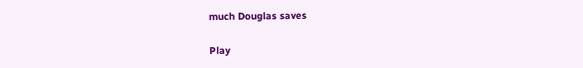much Douglas saves

Play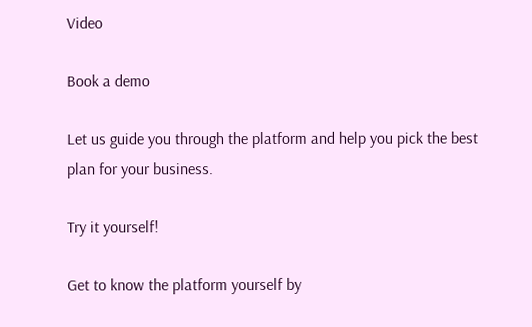Video

Book a demo

Let us guide you through the platform and help you pick the best plan for your business.

Try it yourself!

Get to know the platform yourself by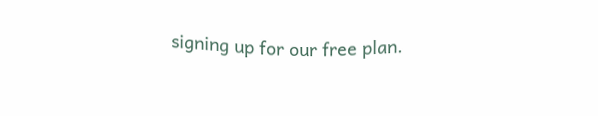signing up for our free plan.